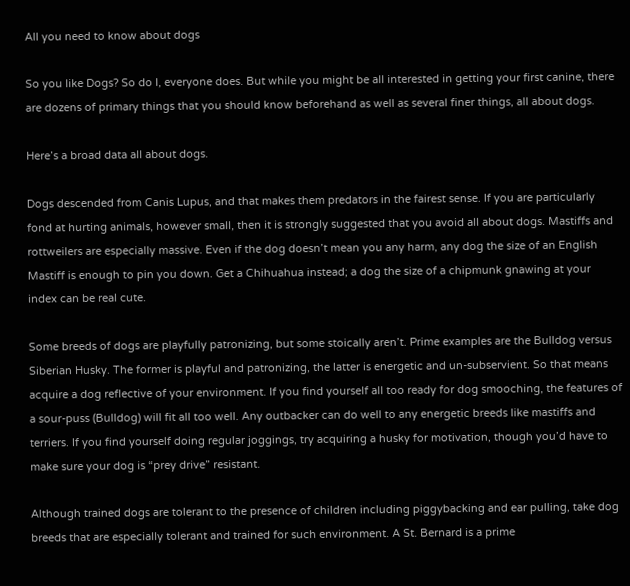All you need to know about dogs

So you like Dogs? So do I, everyone does. But while you might be all interested in getting your first canine, there are dozens of primary things that you should know beforehand as well as several finer things, all about dogs.

Here’s a broad data all about dogs.

Dogs descended from Canis Lupus, and that makes them predators in the fairest sense. If you are particularly fond at hurting animals, however small, then it is strongly suggested that you avoid all about dogs. Mastiffs and rottweilers are especially massive. Even if the dog doesn’t mean you any harm, any dog the size of an English Mastiff is enough to pin you down. Get a Chihuahua instead; a dog the size of a chipmunk gnawing at your index can be real cute.

Some breeds of dogs are playfully patronizing, but some stoically aren’t. Prime examples are the Bulldog versus Siberian Husky. The former is playful and patronizing, the latter is energetic and un-subservient. So that means acquire a dog reflective of your environment. If you find yourself all too ready for dog smooching, the features of a sour-puss (Bulldog) will fit all too well. Any outbacker can do well to any energetic breeds like mastiffs and terriers. If you find yourself doing regular joggings, try acquiring a husky for motivation, though you’d have to make sure your dog is “prey drive” resistant.

Although trained dogs are tolerant to the presence of children including piggybacking and ear pulling, take dog breeds that are especially tolerant and trained for such environment. A St. Bernard is a prime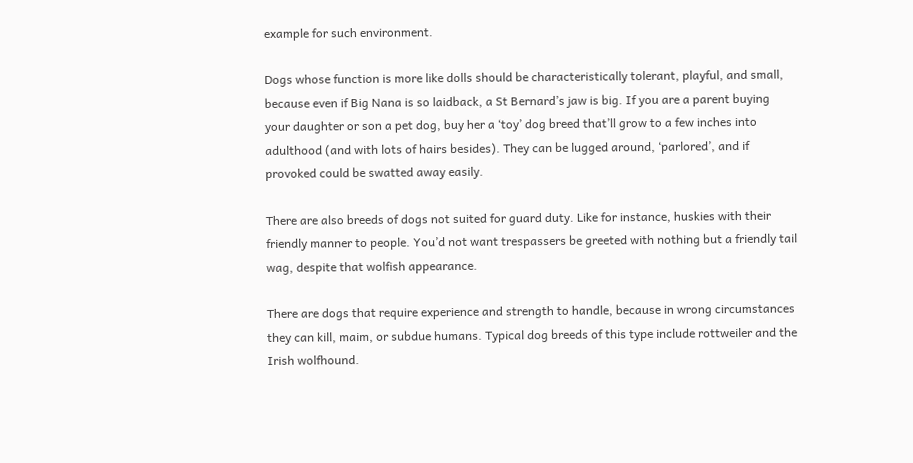example for such environment.

Dogs whose function is more like dolls should be characteristically tolerant, playful, and small, because even if Big Nana is so laidback, a St Bernard’s jaw is big. If you are a parent buying your daughter or son a pet dog, buy her a ‘toy’ dog breed that’ll grow to a few inches into adulthood (and with lots of hairs besides). They can be lugged around, ‘parlored’, and if provoked could be swatted away easily.

There are also breeds of dogs not suited for guard duty. Like for instance, huskies with their friendly manner to people. You’d not want trespassers be greeted with nothing but a friendly tail wag, despite that wolfish appearance.

There are dogs that require experience and strength to handle, because in wrong circumstances they can kill, maim, or subdue humans. Typical dog breeds of this type include rottweiler and the Irish wolfhound.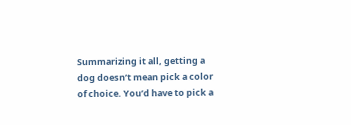Summarizing it all, getting a dog doesn’t mean pick a color of choice. You’d have to pick a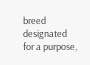breed designated for a purpose,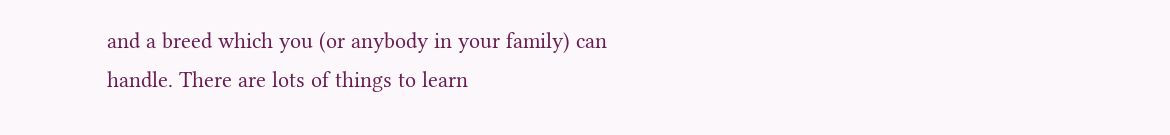and a breed which you (or anybody in your family) can handle. There are lots of things to learn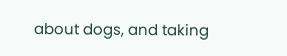about dogs, and taking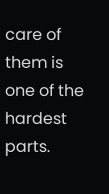care of them is one of the hardest parts.